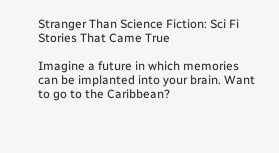Stranger Than Science Fiction: Sci Fi Stories That Came True

Imagine a future in which memories can be implanted into your brain. Want to go to the Caribbean?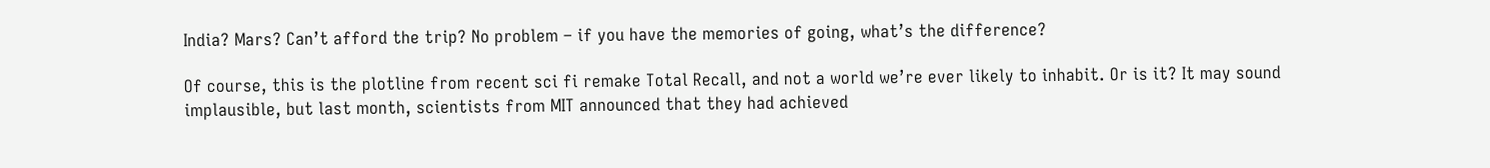India? Mars? Can’t afford the trip? No problem – if you have the memories of going, what’s the difference?

Of course, this is the plotline from recent sci fi remake Total Recall, and not a world we’re ever likely to inhabit. Or is it? It may sound implausible, but last month, scientists from MIT announced that they had achieved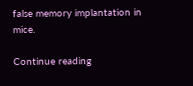false memory implantation in mice.

Continue reading